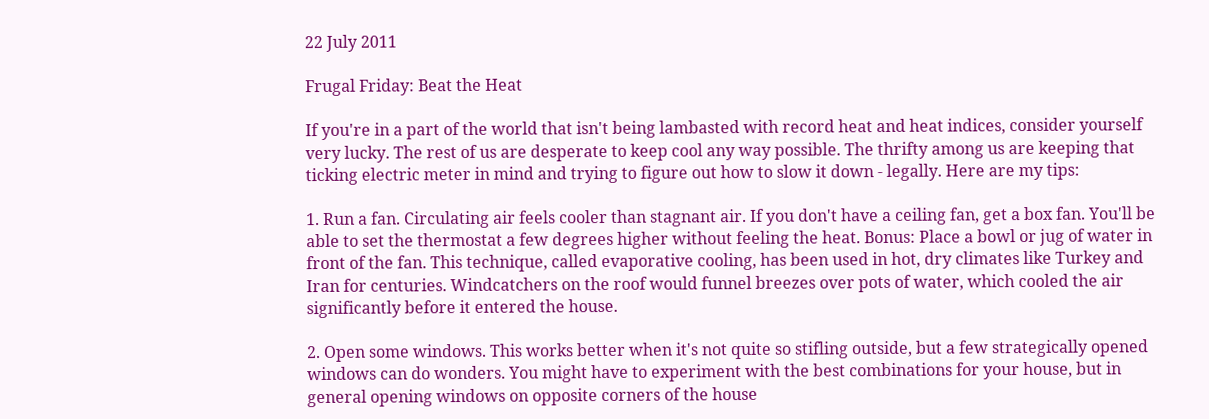22 July 2011

Frugal Friday: Beat the Heat

If you're in a part of the world that isn't being lambasted with record heat and heat indices, consider yourself very lucky. The rest of us are desperate to keep cool any way possible. The thrifty among us are keeping that ticking electric meter in mind and trying to figure out how to slow it down - legally. Here are my tips:

1. Run a fan. Circulating air feels cooler than stagnant air. If you don't have a ceiling fan, get a box fan. You'll be able to set the thermostat a few degrees higher without feeling the heat. Bonus: Place a bowl or jug of water in front of the fan. This technique, called evaporative cooling, has been used in hot, dry climates like Turkey and Iran for centuries. Windcatchers on the roof would funnel breezes over pots of water, which cooled the air significantly before it entered the house.

2. Open some windows. This works better when it's not quite so stifling outside, but a few strategically opened windows can do wonders. You might have to experiment with the best combinations for your house, but in general opening windows on opposite corners of the house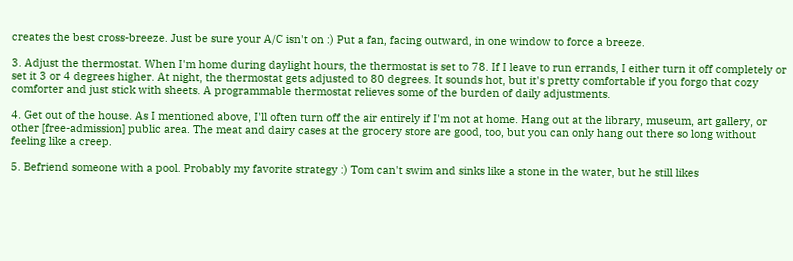creates the best cross-breeze. Just be sure your A/C isn't on :) Put a fan, facing outward, in one window to force a breeze.

3. Adjust the thermostat. When I'm home during daylight hours, the thermostat is set to 78. If I leave to run errands, I either turn it off completely or set it 3 or 4 degrees higher. At night, the thermostat gets adjusted to 80 degrees. It sounds hot, but it's pretty comfortable if you forgo that cozy comforter and just stick with sheets. A programmable thermostat relieves some of the burden of daily adjustments.

4. Get out of the house. As I mentioned above, I'll often turn off the air entirely if I'm not at home. Hang out at the library, museum, art gallery, or other [free-admission] public area. The meat and dairy cases at the grocery store are good, too, but you can only hang out there so long without feeling like a creep.

5. Befriend someone with a pool. Probably my favorite strategy :) Tom can't swim and sinks like a stone in the water, but he still likes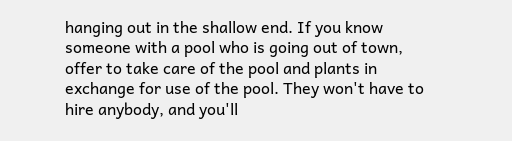hanging out in the shallow end. If you know someone with a pool who is going out of town, offer to take care of the pool and plants in exchange for use of the pool. They won't have to hire anybody, and you'll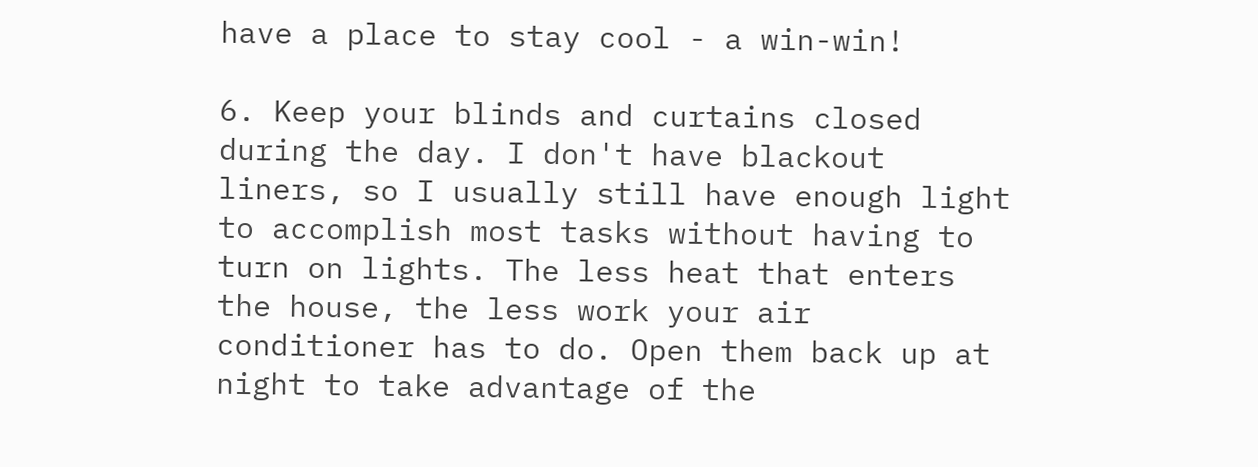have a place to stay cool - a win-win!

6. Keep your blinds and curtains closed during the day. I don't have blackout liners, so I usually still have enough light to accomplish most tasks without having to turn on lights. The less heat that enters the house, the less work your air conditioner has to do. Open them back up at night to take advantage of the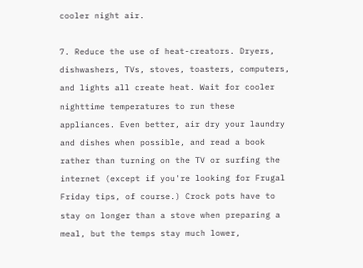cooler night air.

7. Reduce the use of heat-creators. Dryers, dishwashers, TVs, stoves, toasters, computers, and lights all create heat. Wait for cooler nighttime temperatures to run these appliances. Even better, air dry your laundry and dishes when possible, and read a book rather than turning on the TV or surfing the internet (except if you're looking for Frugal Friday tips, of course.) Crock pots have to stay on longer than a stove when preparing a meal, but the temps stay much lower,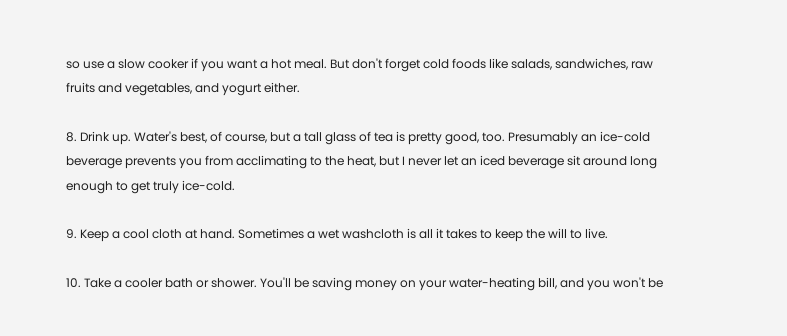so use a slow cooker if you want a hot meal. But don't forget cold foods like salads, sandwiches, raw fruits and vegetables, and yogurt either.

8. Drink up. Water's best, of course, but a tall glass of tea is pretty good, too. Presumably an ice-cold beverage prevents you from acclimating to the heat, but I never let an iced beverage sit around long enough to get truly ice-cold.

9. Keep a cool cloth at hand. Sometimes a wet washcloth is all it takes to keep the will to live.

10. Take a cooler bath or shower. You'll be saving money on your water-heating bill, and you won't be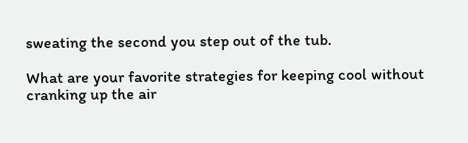sweating the second you step out of the tub.

What are your favorite strategies for keeping cool without cranking up the air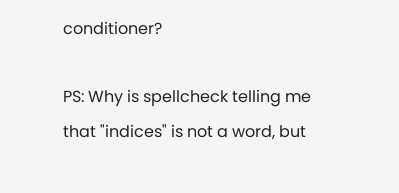conditioner?

PS: Why is spellcheck telling me that "indices" is not a word, but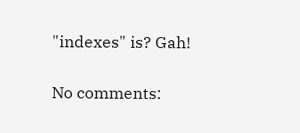"indexes" is? Gah!

No comments: